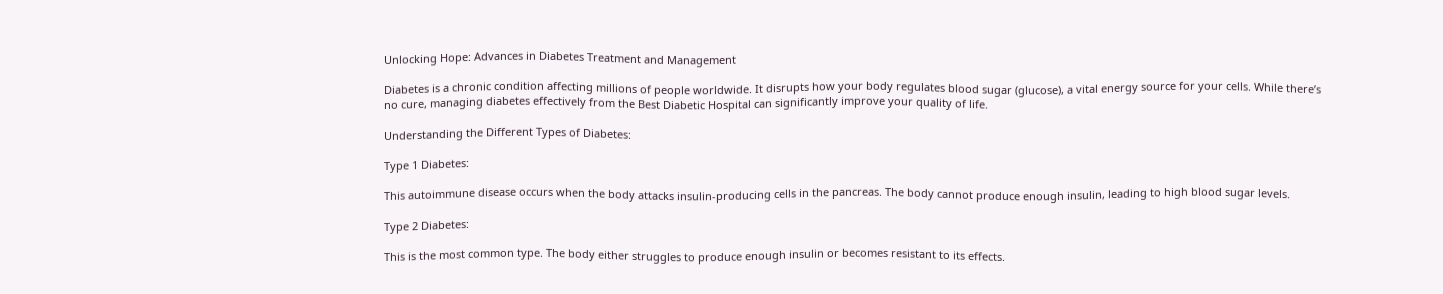Unlocking Hope: Advances in Diabetes Treatment and Management

Diabetes is a chronic condition affecting millions of people worldwide. It disrupts how your body regulates blood sugar (glucose), a vital energy source for your cells. While there’s no cure, managing diabetes effectively from the Best Diabetic Hospital can significantly improve your quality of life.

Understanding the Different Types of Diabetes:

Type 1 Diabetes:

This autoimmune disease occurs when the body attacks insulin-producing cells in the pancreas. The body cannot produce enough insulin, leading to high blood sugar levels.

Type 2 Diabetes:

This is the most common type. The body either struggles to produce enough insulin or becomes resistant to its effects.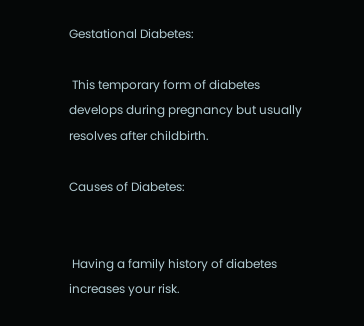Gestational Diabetes:

 This temporary form of diabetes develops during pregnancy but usually resolves after childbirth.

Causes of Diabetes:


 Having a family history of diabetes increases your risk.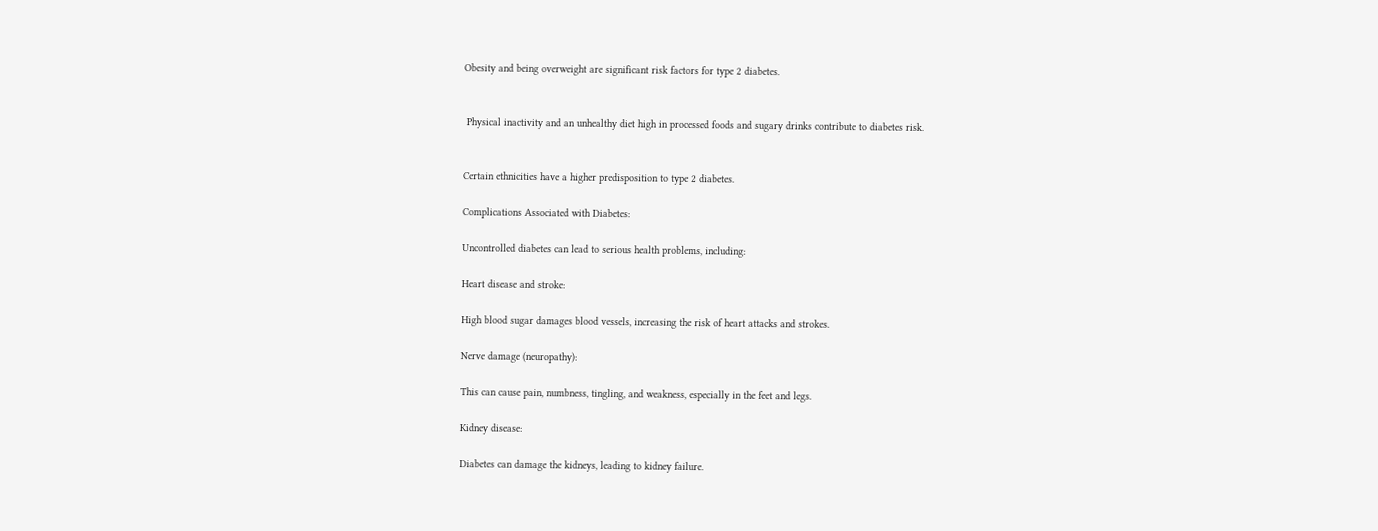Obesity and being overweight are significant risk factors for type 2 diabetes.


 Physical inactivity and an unhealthy diet high in processed foods and sugary drinks contribute to diabetes risk.


Certain ethnicities have a higher predisposition to type 2 diabetes.

Complications Associated with Diabetes:

Uncontrolled diabetes can lead to serious health problems, including:

Heart disease and stroke:

High blood sugar damages blood vessels, increasing the risk of heart attacks and strokes.

Nerve damage (neuropathy):

This can cause pain, numbness, tingling, and weakness, especially in the feet and legs.

Kidney disease:

Diabetes can damage the kidneys, leading to kidney failure.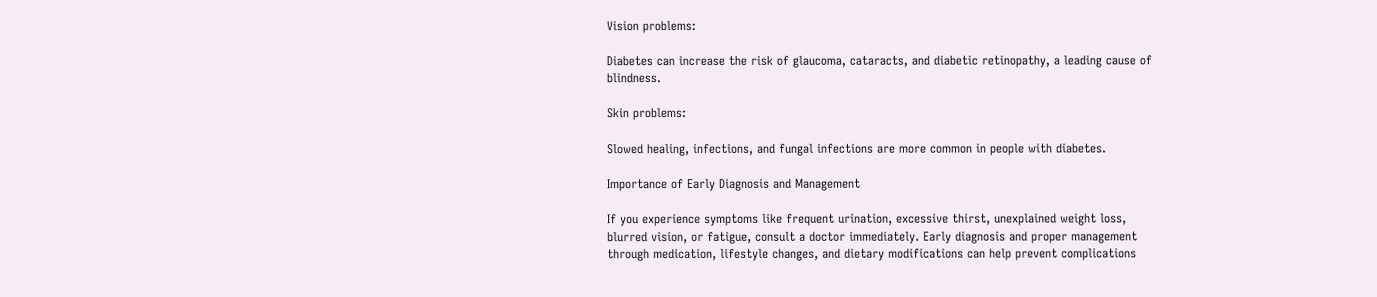Vision problems:

Diabetes can increase the risk of glaucoma, cataracts, and diabetic retinopathy, a leading cause of blindness.

Skin problems:

Slowed healing, infections, and fungal infections are more common in people with diabetes.

Importance of Early Diagnosis and Management

If you experience symptoms like frequent urination, excessive thirst, unexplained weight loss, blurred vision, or fatigue, consult a doctor immediately. Early diagnosis and proper management through medication, lifestyle changes, and dietary modifications can help prevent complications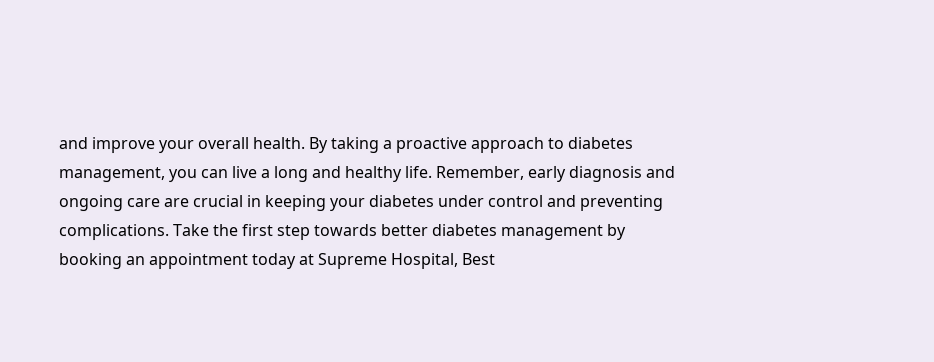and improve your overall health. By taking a proactive approach to diabetes management, you can live a long and healthy life. Remember, early diagnosis and ongoing care are crucial in keeping your diabetes under control and preventing complications. Take the first step towards better diabetes management by booking an appointment today at Supreme Hospital, Best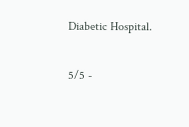Diabetic Hospital.

5/5 -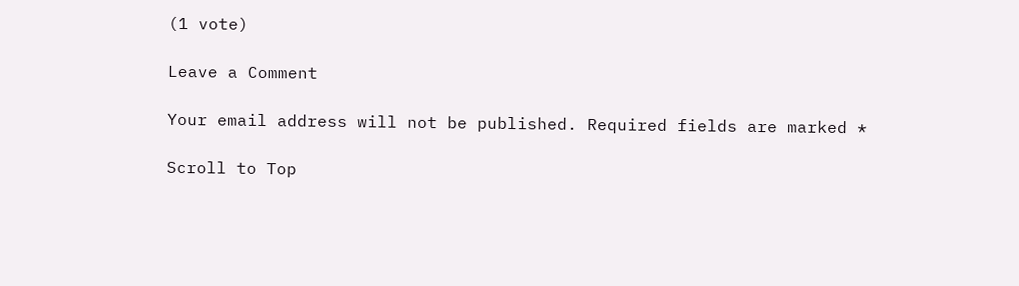(1 vote)

Leave a Comment

Your email address will not be published. Required fields are marked *

Scroll to Top